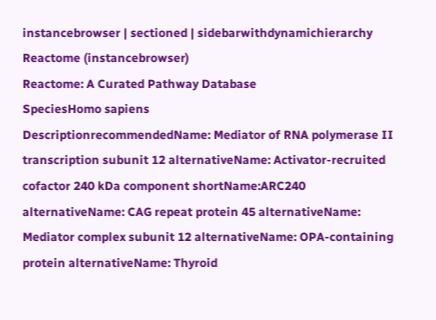instancebrowser | sectioned | sidebarwithdynamichierarchy
Reactome (instancebrowser)
Reactome: A Curated Pathway Database
SpeciesHomo sapiens
DescriptionrecommendedName: Mediator of RNA polymerase II transcription subunit 12 alternativeName: Activator-recruited cofactor 240 kDa component shortName:ARC240 alternativeName: CAG repeat protein 45 alternativeName: Mediator complex subunit 12 alternativeName: OPA-containing protein alternativeName: Thyroid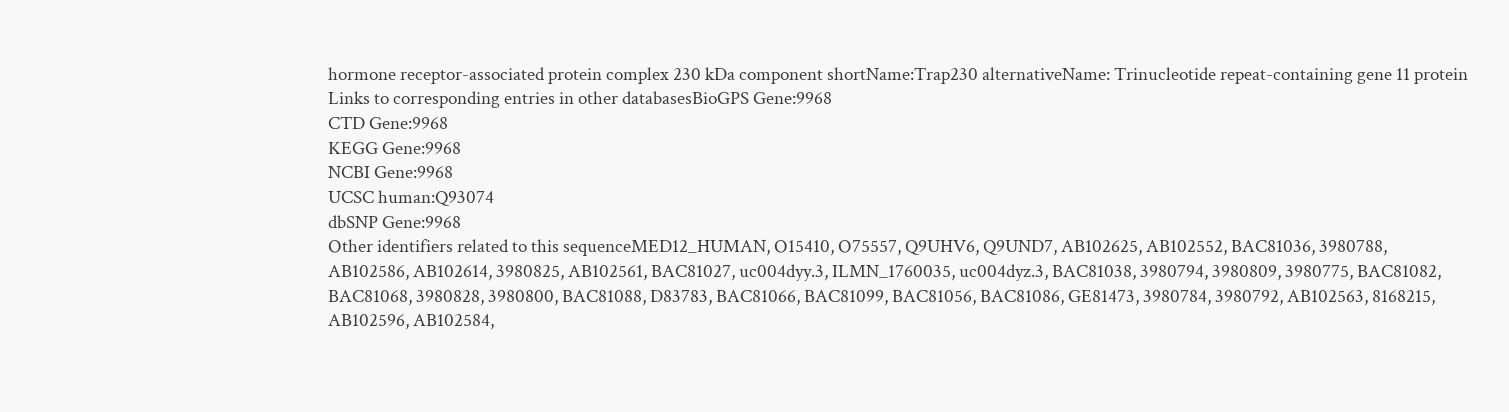hormone receptor-associated protein complex 230 kDa component shortName:Trap230 alternativeName: Trinucleotide repeat-containing gene 11 protein
Links to corresponding entries in other databasesBioGPS Gene:9968
CTD Gene:9968
KEGG Gene:9968
NCBI Gene:9968
UCSC human:Q93074
dbSNP Gene:9968
Other identifiers related to this sequenceMED12_HUMAN, O15410, O75557, Q9UHV6, Q9UND7, AB102625, AB102552, BAC81036, 3980788, AB102586, AB102614, 3980825, AB102561, BAC81027, uc004dyy.3, ILMN_1760035, uc004dyz.3, BAC81038, 3980794, 3980809, 3980775, BAC81082, BAC81068, 3980828, 3980800, BAC81088, D83783, BAC81066, BAC81099, BAC81056, BAC81086, GE81473, 3980784, 3980792, AB102563, 8168215, AB102596, AB102584,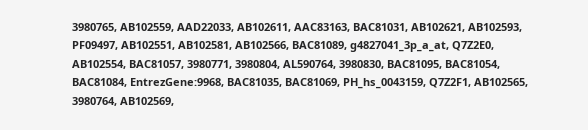3980765, AB102559, AAD22033, AB102611, AAC83163, BAC81031, AB102621, AB102593, PF09497, AB102551, AB102581, AB102566, BAC81089, g4827041_3p_a_at, Q7Z2E0, AB102554, BAC81057, 3980771, 3980804, AL590764, 3980830, BAC81095, BAC81054, BAC81084, EntrezGene:9968, BAC81035, BAC81069, PH_hs_0043159, Q7Z2F1, AB102565, 3980764, AB102569,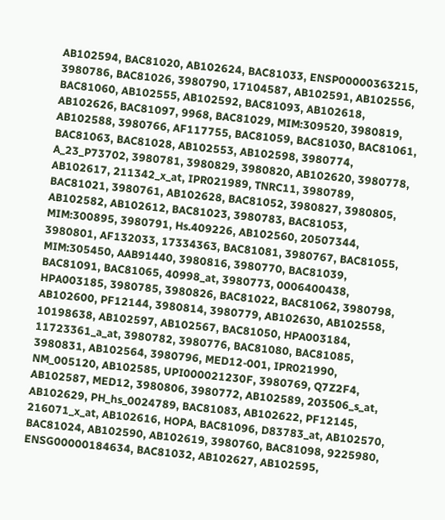AB102594, BAC81020, AB102624, BAC81033, ENSP00000363215, 3980786, BAC81026, 3980790, 17104587, AB102591, AB102556, BAC81060, AB102555, AB102592, BAC81093, AB102618, AB102626, BAC81097, 9968, BAC81029, MIM:309520, 3980819, AB102588, 3980766, AF117755, BAC81059, BAC81030, BAC81061, BAC81063, BAC81028, AB102553, AB102598, 3980774, A_23_P73702, 3980781, 3980829, 3980820, AB102620, 3980778, AB102617, 211342_x_at, IPR021989, TNRC11, 3980789, BAC81021, 3980761, AB102628, BAC81052, 3980827, 3980805, AB102582, AB102612, BAC81023, 3980783, BAC81053, MIM:300895, 3980791, Hs.409226, AB102560, 20507344, 3980801, AF132033, 17334363, BAC81081, 3980767, BAC81055, MIM:305450, AAB91440, 3980816, 3980770, BAC81039, BAC81091, BAC81065, 40998_at, 3980773, 0006400438, HPA003185, 3980785, 3980826, BAC81022, BAC81062, 3980798, AB102600, PF12144, 3980814, 3980779, AB102630, AB102558, 10198638, AB102597, AB102567, BAC81050, HPA003184, 11723361_a_at, 3980782, 3980776, BAC81080, BAC81085, 3980831, AB102564, 3980796, MED12-001, IPR021990, NM_005120, AB102585, UPI000021230F, 3980769, Q7Z2F4, AB102587, MED12, 3980806, 3980772, AB102589, 203506_s_at, AB102629, PH_hs_0024789, BAC81083, AB102622, PF12145, 216071_x_at, AB102616, HOPA, BAC81096, D83783_at, AB102570, BAC81024, AB102590, AB102619, 3980760, BAC81098, 9225980, ENSG00000184634, BAC81032, AB102627, AB102595,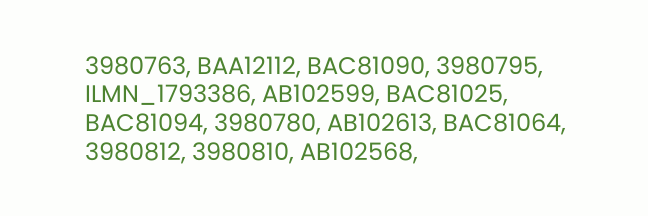3980763, BAA12112, BAC81090, 3980795, ILMN_1793386, AB102599, BAC81025, BAC81094, 3980780, AB102613, BAC81064, 3980812, 3980810, AB102568,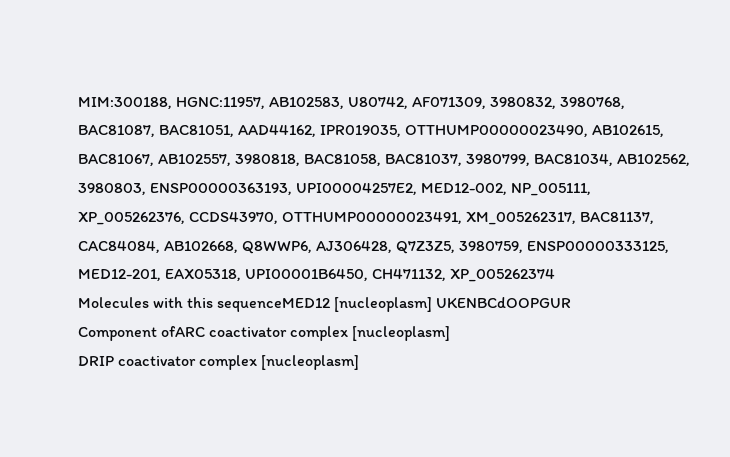MIM:300188, HGNC:11957, AB102583, U80742, AF071309, 3980832, 3980768, BAC81087, BAC81051, AAD44162, IPR019035, OTTHUMP00000023490, AB102615, BAC81067, AB102557, 3980818, BAC81058, BAC81037, 3980799, BAC81034, AB102562, 3980803, ENSP00000363193, UPI00004257E2, MED12-002, NP_005111, XP_005262376, CCDS43970, OTTHUMP00000023491, XM_005262317, BAC81137, CAC84084, AB102668, Q8WWP6, AJ306428, Q7Z3Z5, 3980759, ENSP00000333125, MED12-201, EAX05318, UPI00001B6450, CH471132, XP_005262374
Molecules with this sequenceMED12 [nucleoplasm] UKENBCdOOPGUR
Component ofARC coactivator complex [nucleoplasm]
DRIP coactivator complex [nucleoplasm]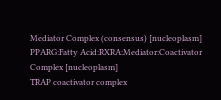Mediator Complex (consensus) [nucleoplasm]
PPARG:Fatty Acid:RXRA:Mediator:Coactivator Complex [nucleoplasm]
TRAP coactivator complex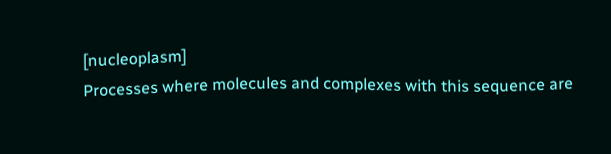[nucleoplasm]
Processes where molecules and complexes with this sequence are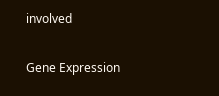involved

Gene Expression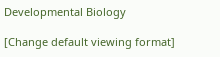Developmental Biology

[Change default viewing format]